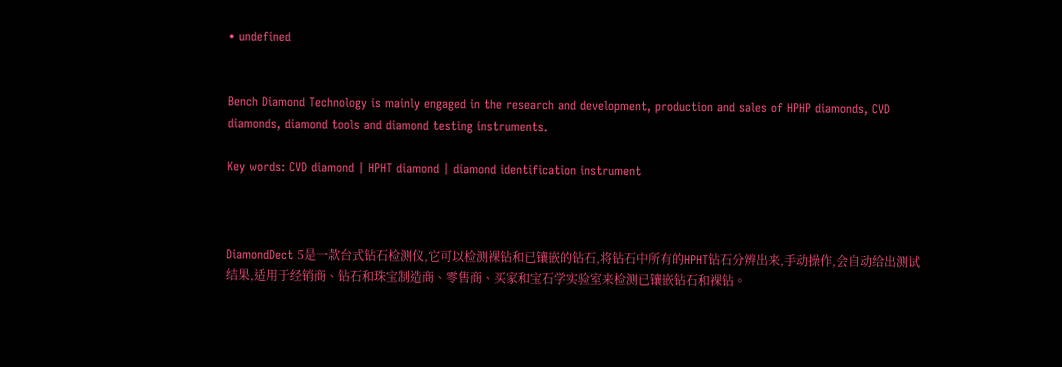• undefined


Bench Diamond Technology is mainly engaged in the research and development, production and sales of HPHP diamonds, CVD diamonds, diamond tools and diamond testing instruments.

Key words: CVD diamond | HPHT diamond | diamond identification instrument



DiamondDect 5是一款台式钻石检测仪,它可以检测裸钻和已镶嵌的钻石,将钻石中所有的HPHT钻石分辨出来,手动操作,会自动给出测试结果,适用于经销商、钻石和珠宝制造商、零售商、买家和宝石学实验室来检测已镶嵌钻石和裸钻。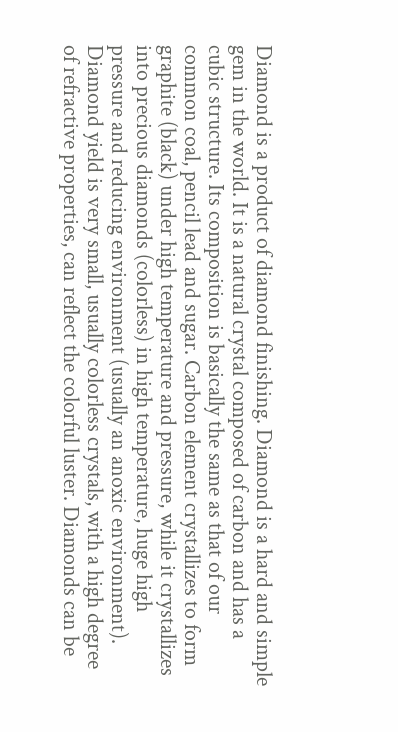Diamond is a product of diamond finishing. Diamond is a hard and simple gem in the world. It is a natural crystal composed of carbon and has a cubic structure. Its composition is basically the same as that of our common coal, pencil lead and sugar. Carbon element crystallizes to form graphite (black) under high temperature and pressure, while it crystallizes into precious diamonds (colorless) in high temperature, huge high pressure and reducing environment (usually an anoxic environment). Diamond yield is very small, usually colorless crystals, with a high degree of refractive properties, can reflect the colorful luster. Diamonds can be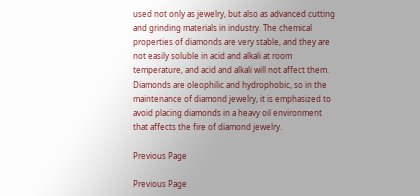used not only as jewelry, but also as advanced cutting and grinding materials in industry. The chemical properties of diamonds are very stable, and they are not easily soluble in acid and alkali at room temperature, and acid and alkali will not affect them. Diamonds are oleophilic and hydrophobic, so in the maintenance of diamond jewelry, it is emphasized to avoid placing diamonds in a heavy oil environment that affects the fire of diamond jewelry.

Previous Page

Previous Page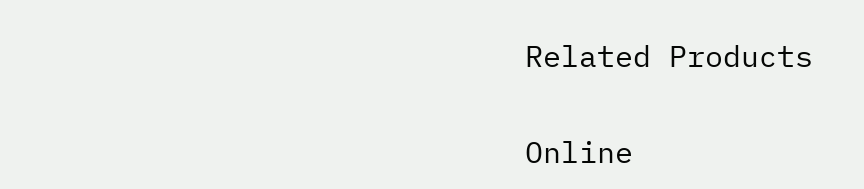Related Products

Online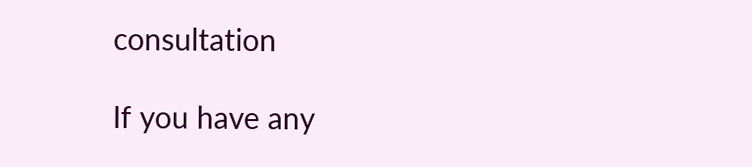consultation

If you have any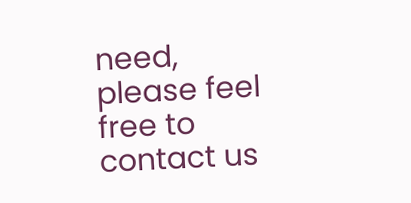need, please feel free to contact us